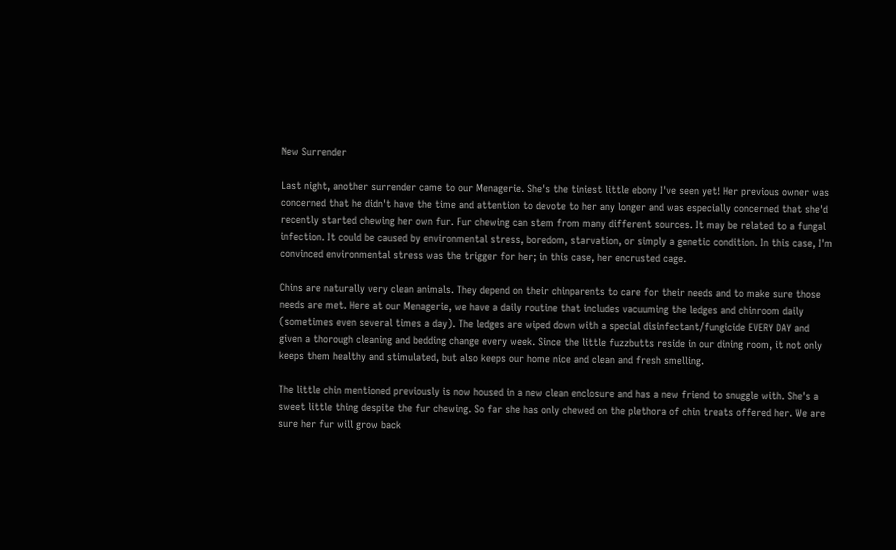New Surrender

Last night, another surrender came to our Menagerie. She's the tiniest little ebony I've seen yet! Her previous owner was concerned that he didn't have the time and attention to devote to her any longer and was especially concerned that she'd recently started chewing her own fur. Fur chewing can stem from many different sources. It may be related to a fungal infection. It could be caused by environmental stress, boredom, starvation, or simply a genetic condition. In this case, I'm convinced environmental stress was the trigger for her; in this case, her encrusted cage.

Chins are naturally very clean animals. They depend on their chinparents to care for their needs and to make sure those needs are met. Here at our Menagerie, we have a daily routine that includes vacuuming the ledges and chinroom daily (sometimes even several times a day). The ledges are wiped down with a special disinfectant/fungicide EVERY DAY and given a thorough cleaning and bedding change every week. Since the little fuzzbutts reside in our dining room, it not only keeps them healthy and stimulated, but also keeps our home nice and clean and fresh smelling.

The little chin mentioned previously is now housed in a new clean enclosure and has a new friend to snuggle with. She's a sweet little thing despite the fur chewing. So far she has only chewed on the plethora of chin treats offered her. We are sure her fur will grow back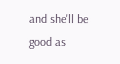and she'll be good as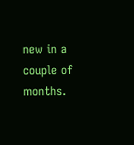new in a couple of months.